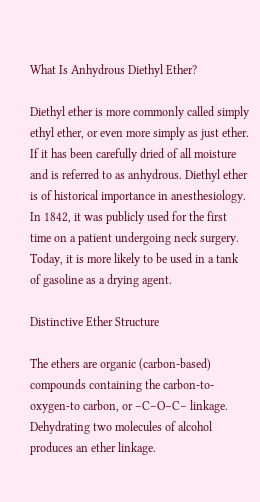What Is Anhydrous Diethyl Ether?

Diethyl ether is more commonly called simply ethyl ether, or even more simply as just ether. If it has been carefully dried of all moisture and is referred to as anhydrous. Diethyl ether is of historical importance in anesthesiology. In 1842, it was publicly used for the first time on a patient undergoing neck surgery. Today, it is more likely to be used in a tank of gasoline as a drying agent.

Distinctive Ether Structure

The ethers are organic (carbon-based) compounds containing the carbon-to-oxygen-to carbon, or –C–O–C– linkage. Dehydrating two molecules of alcohol produces an ether linkage.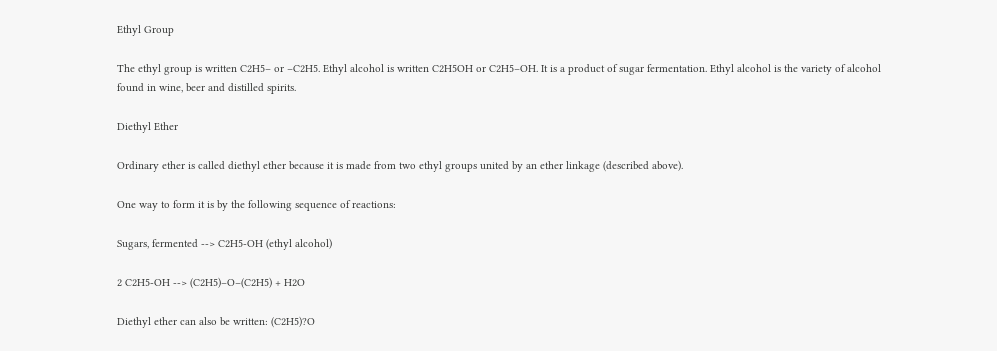Ethyl Group

The ethyl group is written C2H5– or –C2H5. Ethyl alcohol is written C2H5OH or C2H5–OH. It is a product of sugar fermentation. Ethyl alcohol is the variety of alcohol found in wine, beer and distilled spirits.

Diethyl Ether

Ordinary ether is called diethyl ether because it is made from two ethyl groups united by an ether linkage (described above).

One way to form it is by the following sequence of reactions:

Sugars, fermented --> C2H5-OH (ethyl alcohol)

2 C2H5-OH --> (C2H5)–O–(C2H5) + H2O

Diethyl ether can also be written: (C2H5)?O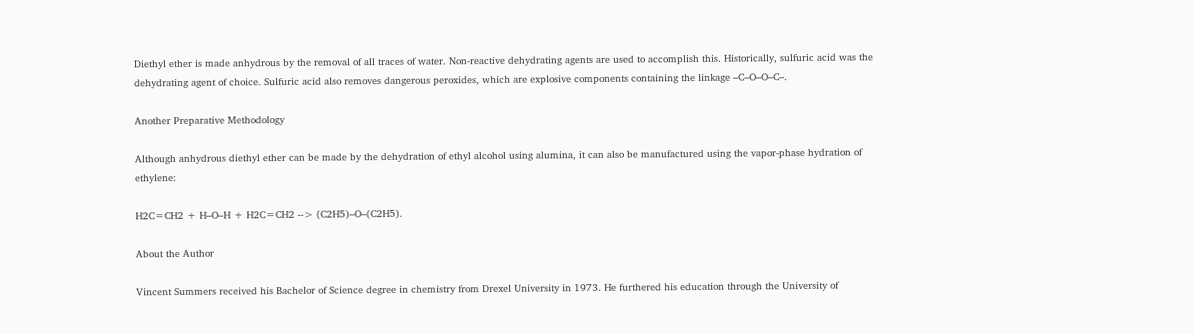Diethyl ether is made anhydrous by the removal of all traces of water. Non-reactive dehydrating agents are used to accomplish this. Historically, sulfuric acid was the dehydrating agent of choice. Sulfuric acid also removes dangerous peroxides, which are explosive components containing the linkage –C–O–O–C–.

Another Preparative Methodology

Although anhydrous diethyl ether can be made by the dehydration of ethyl alcohol using alumina, it can also be manufactured using the vapor-phase hydration of ethylene:

H2C=CH2 + H–O–H + H2C=CH2 --> (C2H5)–O–(C2H5).

About the Author

Vincent Summers received his Bachelor of Science degree in chemistry from Drexel University in 1973. He furthered his education through the University of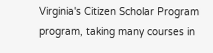Virginia's Citizen Scholar Program program, taking many courses in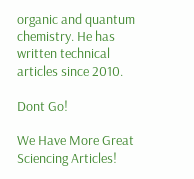organic and quantum chemistry. He has written technical articles since 2010.

Dont Go!

We Have More Great Sciencing Articles!